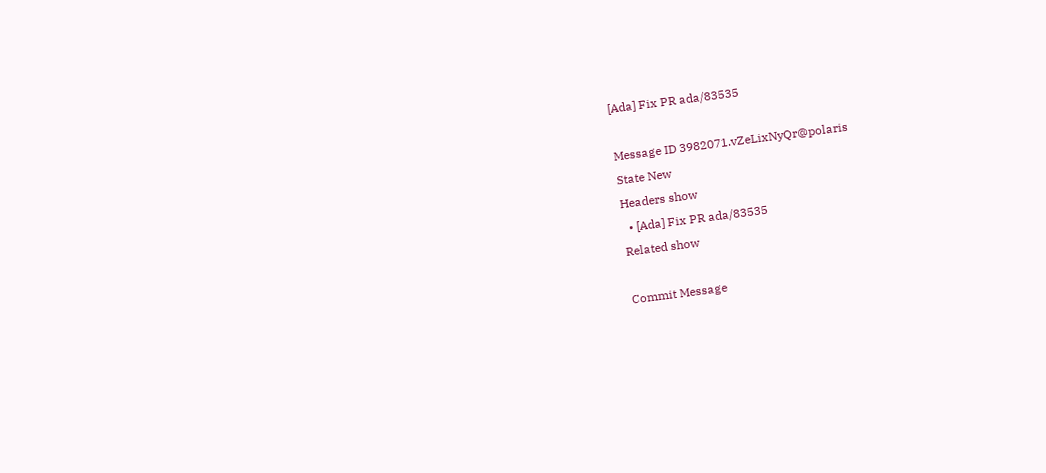[Ada] Fix PR ada/83535

Message ID 3982071.vZeLixNyQr@polaris
State New
Headers show
  • [Ada] Fix PR ada/83535
Related show

Commit Message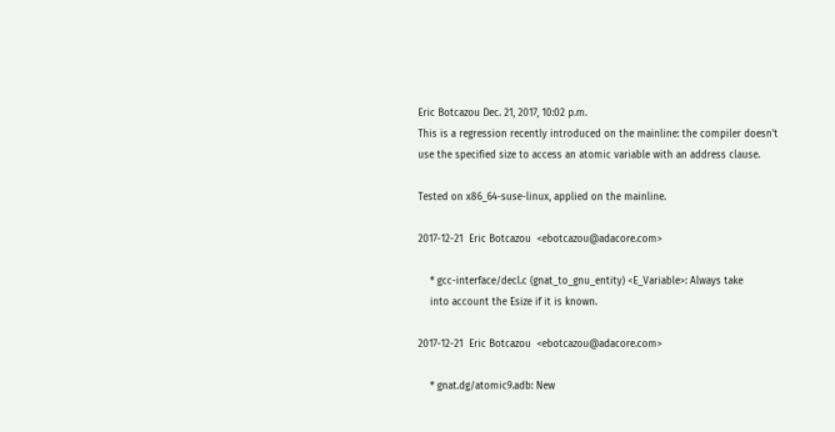Eric Botcazou Dec. 21, 2017, 10:02 p.m.
This is a regression recently introduced on the mainline: the compiler doesn't
use the specified size to access an atomic variable with an address clause.

Tested on x86_64-suse-linux, applied on the mainline.

2017-12-21  Eric Botcazou  <ebotcazou@adacore.com>

    * gcc-interface/decl.c (gnat_to_gnu_entity) <E_Variable>: Always take
    into account the Esize if it is known.

2017-12-21  Eric Botcazou  <ebotcazou@adacore.com>

    * gnat.dg/atomic9.adb: New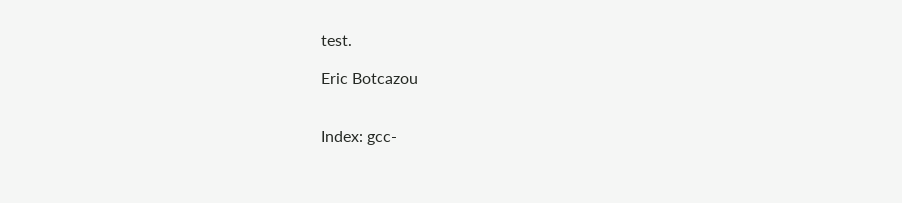test.

Eric Botcazou


Index: gcc-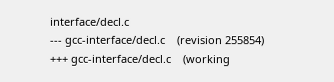interface/decl.c
--- gcc-interface/decl.c    (revision 255854)
+++ gcc-interface/decl.c    (working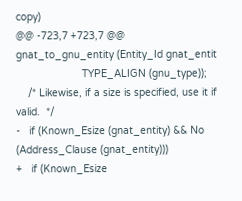copy)
@@ -723,7 +723,7 @@  gnat_to_gnu_entity (Entity_Id gnat_entit
                      TYPE_ALIGN (gnu_type));
    /* Likewise, if a size is specified, use it if valid.  */
-   if (Known_Esize (gnat_entity) && No (Address_Clause (gnat_entity)))
+   if (Known_Esize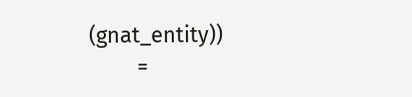(gnat_entity))
        =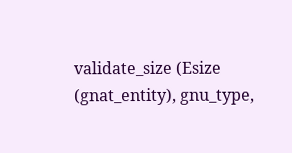validate_size (Esize (gnat_entity), gnu_type,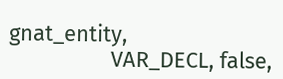gnat_entity,
                 VAR_DECL, false,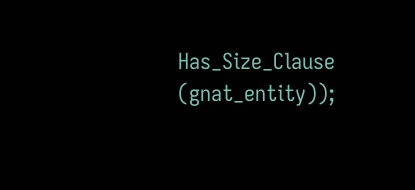Has_Size_Clause (gnat_entity));